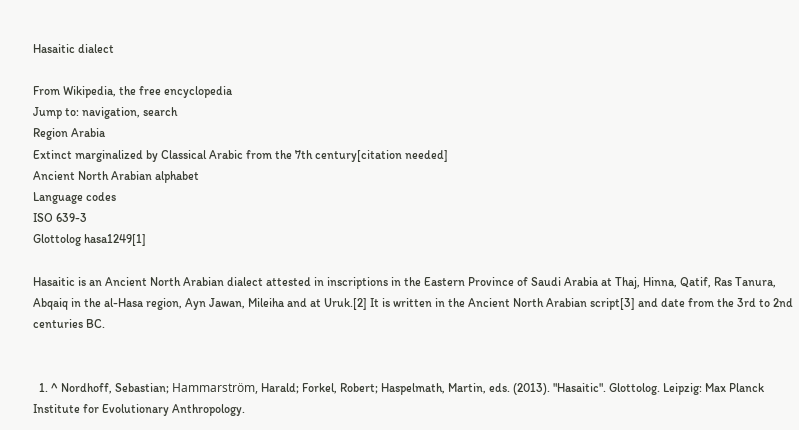Hasaitic dialect

From Wikipedia, the free encyclopedia
Jump to: navigation, search
Region Arabia
Extinct marginalized by Classical Arabic from the 7th century[citation needed]
Ancient North Arabian alphabet
Language codes
ISO 639-3
Glottolog hasa1249[1]

Hasaitic is an Ancient North Arabian dialect attested in inscriptions in the Eastern Province of Saudi Arabia at Thaj, Hinna, Qatif, Ras Tanura, Abqaiq in the al-Hasa region, Ayn Jawan, Mileiha and at Uruk.[2] It is written in the Ancient North Arabian script[3] and date from the 3rd to 2nd centuries BC.


  1. ^ Nordhoff, Sebastian; Hammarström, Harald; Forkel, Robert; Haspelmath, Martin, eds. (2013). "Hasaitic". Glottolog. Leipzig: Max Planck Institute for Evolutionary Anthropology.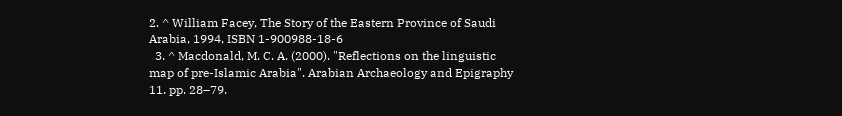2. ^ William Facey, The Story of the Eastern Province of Saudi Arabia, 1994, ISBN 1-900988-18-6
  3. ^ Macdonald, M. C. A. (2000). "Reflections on the linguistic map of pre-Islamic Arabia". Arabian Archaeology and Epigraphy 11. pp. 28–79.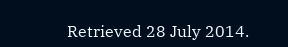Retrieved 28 July 2014.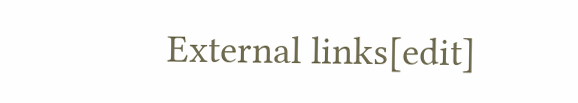External links[edit]